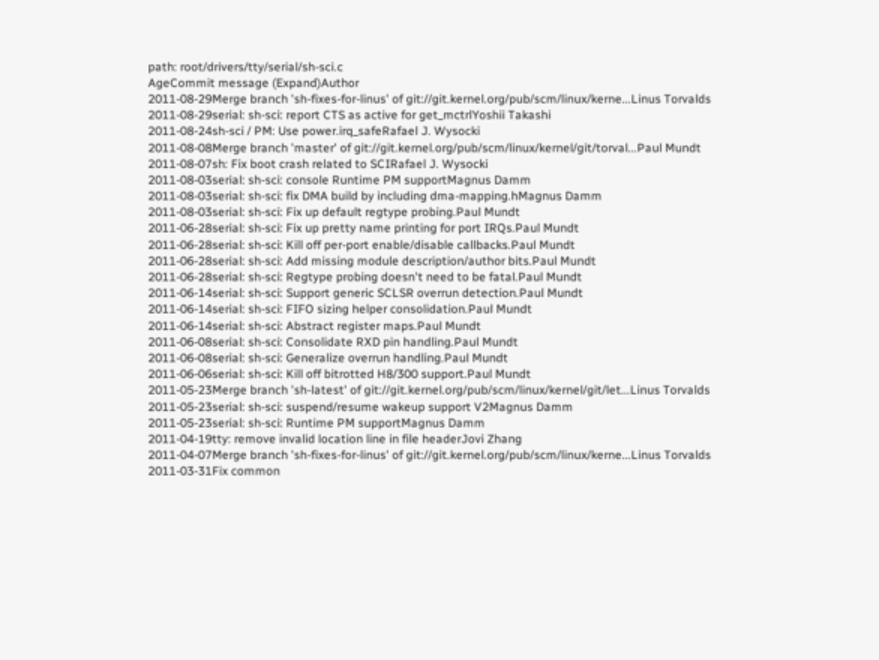path: root/drivers/tty/serial/sh-sci.c
AgeCommit message (Expand)Author
2011-08-29Merge branch 'sh-fixes-for-linus' of git://git.kernel.org/pub/scm/linux/kerne...Linus Torvalds
2011-08-29serial: sh-sci: report CTS as active for get_mctrlYoshii Takashi
2011-08-24sh-sci / PM: Use power.irq_safeRafael J. Wysocki
2011-08-08Merge branch 'master' of git://git.kernel.org/pub/scm/linux/kernel/git/torval...Paul Mundt
2011-08-07sh: Fix boot crash related to SCIRafael J. Wysocki
2011-08-03serial: sh-sci: console Runtime PM supportMagnus Damm
2011-08-03serial: sh-sci: fix DMA build by including dma-mapping.hMagnus Damm
2011-08-03serial: sh-sci: Fix up default regtype probing.Paul Mundt
2011-06-28serial: sh-sci: Fix up pretty name printing for port IRQs.Paul Mundt
2011-06-28serial: sh-sci: Kill off per-port enable/disable callbacks.Paul Mundt
2011-06-28serial: sh-sci: Add missing module description/author bits.Paul Mundt
2011-06-28serial: sh-sci: Regtype probing doesn't need to be fatal.Paul Mundt
2011-06-14serial: sh-sci: Support generic SCLSR overrun detection.Paul Mundt
2011-06-14serial: sh-sci: FIFO sizing helper consolidation.Paul Mundt
2011-06-14serial: sh-sci: Abstract register maps.Paul Mundt
2011-06-08serial: sh-sci: Consolidate RXD pin handling.Paul Mundt
2011-06-08serial: sh-sci: Generalize overrun handling.Paul Mundt
2011-06-06serial: sh-sci: Kill off bitrotted H8/300 support.Paul Mundt
2011-05-23Merge branch 'sh-latest' of git://git.kernel.org/pub/scm/linux/kernel/git/let...Linus Torvalds
2011-05-23serial: sh-sci: suspend/resume wakeup support V2Magnus Damm
2011-05-23serial: sh-sci: Runtime PM supportMagnus Damm
2011-04-19tty: remove invalid location line in file headerJovi Zhang
2011-04-07Merge branch 'sh-fixes-for-linus' of git://git.kernel.org/pub/scm/linux/kerne...Linus Torvalds
2011-03-31Fix common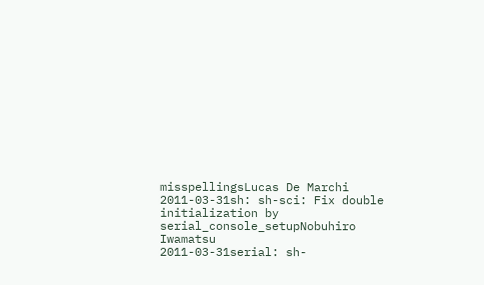misspellingsLucas De Marchi
2011-03-31sh: sh-sci: Fix double initialization by serial_console_setupNobuhiro Iwamatsu
2011-03-31serial: sh-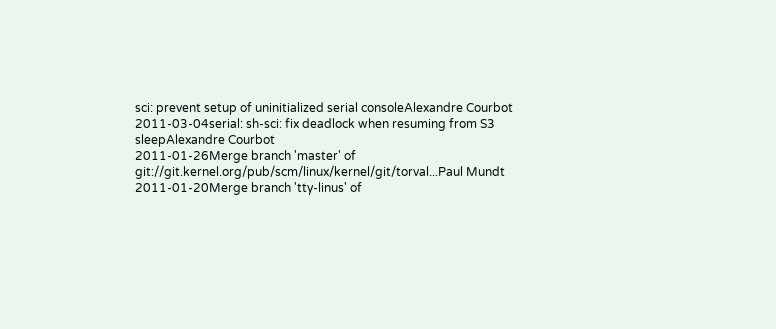sci: prevent setup of uninitialized serial consoleAlexandre Courbot
2011-03-04serial: sh-sci: fix deadlock when resuming from S3 sleepAlexandre Courbot
2011-01-26Merge branch 'master' of git://git.kernel.org/pub/scm/linux/kernel/git/torval...Paul Mundt
2011-01-20Merge branch 'tty-linus' of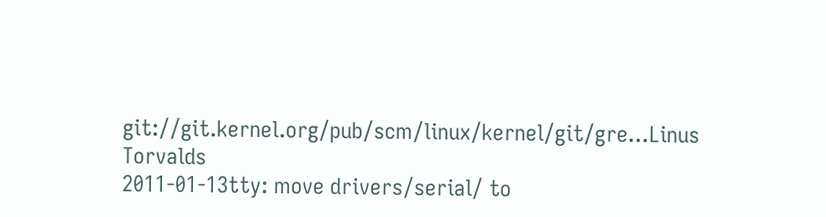git://git.kernel.org/pub/scm/linux/kernel/git/gre...Linus Torvalds
2011-01-13tty: move drivers/serial/ to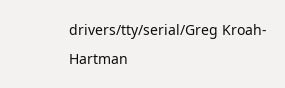drivers/tty/serial/Greg Kroah-Hartman